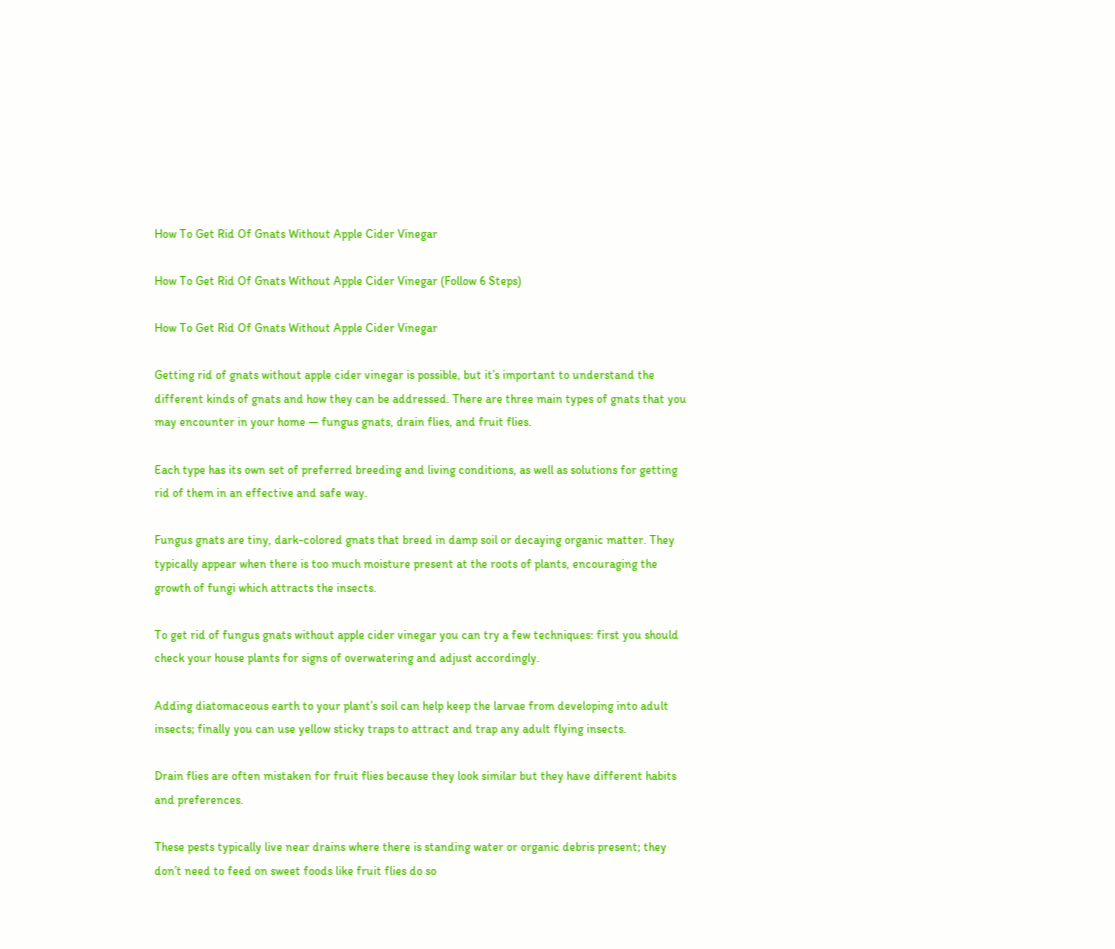How To Get Rid Of Gnats Without Apple Cider Vinegar

How To Get Rid Of Gnats Without Apple Cider Vinegar (Follow 6 Steps)

How To Get Rid Of Gnats Without Apple Cider Vinegar

Getting rid of gnats without apple cider vinegar is possible, but it’s important to understand the different kinds of gnats and how they can be addressed. There are three main types of gnats that you may encounter in your home — fungus gnats, drain flies, and fruit flies.

Each type has its own set of preferred breeding and living conditions, as well as solutions for getting rid of them in an effective and safe way.

Fungus gnats are tiny, dark-colored gnats that breed in damp soil or decaying organic matter. They typically appear when there is too much moisture present at the roots of plants, encouraging the growth of fungi which attracts the insects.

To get rid of fungus gnats without apple cider vinegar you can try a few techniques: first you should check your house plants for signs of overwatering and adjust accordingly.

Adding diatomaceous earth to your plant’s soil can help keep the larvae from developing into adult insects; finally you can use yellow sticky traps to attract and trap any adult flying insects.

Drain flies are often mistaken for fruit flies because they look similar but they have different habits and preferences.

These pests typically live near drains where there is standing water or organic debris present; they don’t need to feed on sweet foods like fruit flies do so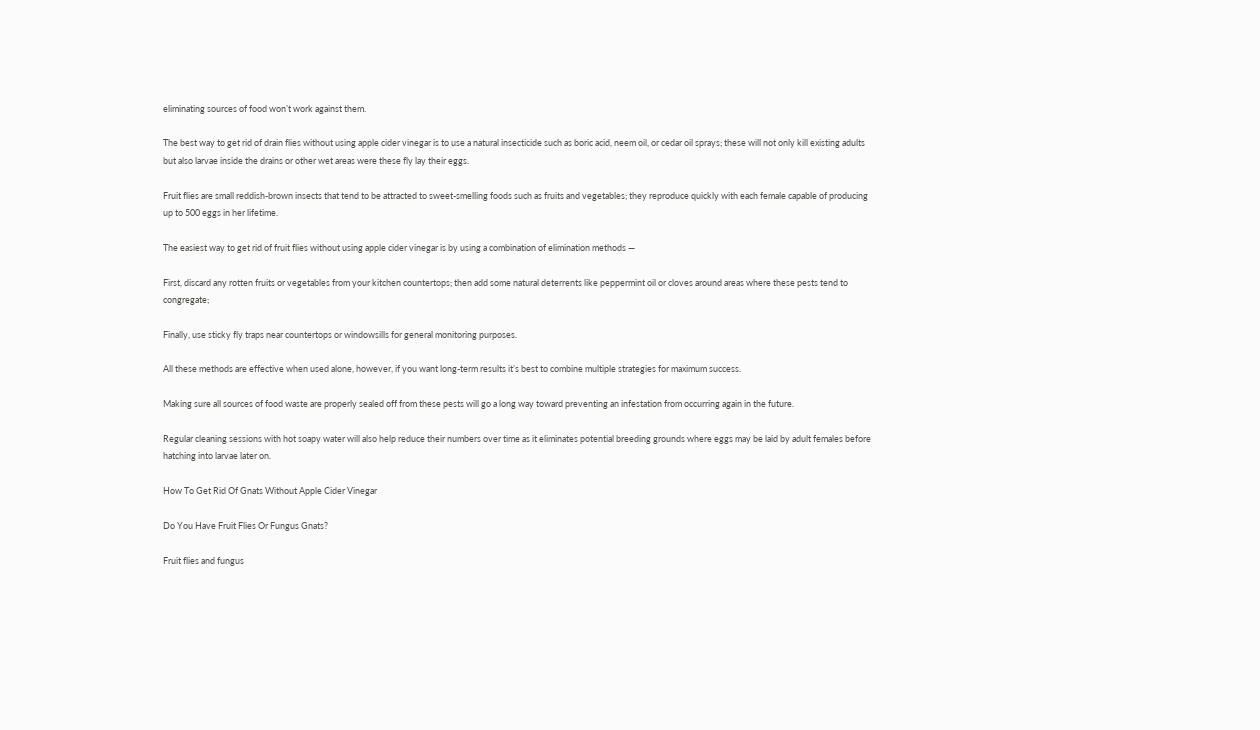eliminating sources of food won’t work against them.

The best way to get rid of drain flies without using apple cider vinegar is to use a natural insecticide such as boric acid, neem oil, or cedar oil sprays; these will not only kill existing adults but also larvae inside the drains or other wet areas were these fly lay their eggs.

Fruit flies are small reddish-brown insects that tend to be attracted to sweet-smelling foods such as fruits and vegetables; they reproduce quickly with each female capable of producing up to 500 eggs in her lifetime.

The easiest way to get rid of fruit flies without using apple cider vinegar is by using a combination of elimination methods —

First, discard any rotten fruits or vegetables from your kitchen countertops; then add some natural deterrents like peppermint oil or cloves around areas where these pests tend to congregate;

Finally, use sticky fly traps near countertops or windowsills for general monitoring purposes.

All these methods are effective when used alone, however, if you want long-term results it’s best to combine multiple strategies for maximum success.

Making sure all sources of food waste are properly sealed off from these pests will go a long way toward preventing an infestation from occurring again in the future.

Regular cleaning sessions with hot soapy water will also help reduce their numbers over time as it eliminates potential breeding grounds where eggs may be laid by adult females before hatching into larvae later on.

How To Get Rid Of Gnats Without Apple Cider Vinegar

Do You Have Fruit Flies Or Fungus Gnats?

Fruit flies and fungus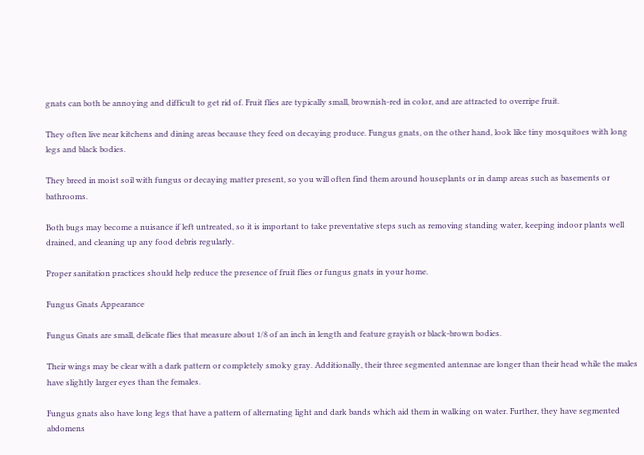gnats can both be annoying and difficult to get rid of. Fruit flies are typically small, brownish-red in color, and are attracted to overripe fruit.

They often live near kitchens and dining areas because they feed on decaying produce. Fungus gnats, on the other hand, look like tiny mosquitoes with long legs and black bodies.

They breed in moist soil with fungus or decaying matter present, so you will often find them around houseplants or in damp areas such as basements or bathrooms.

Both bugs may become a nuisance if left untreated, so it is important to take preventative steps such as removing standing water, keeping indoor plants well drained, and cleaning up any food debris regularly.

Proper sanitation practices should help reduce the presence of fruit flies or fungus gnats in your home.

Fungus Gnats Appearance

Fungus Gnats are small, delicate flies that measure about 1/8 of an inch in length and feature grayish or black-brown bodies.

Their wings may be clear with a dark pattern or completely smoky gray. Additionally, their three segmented antennae are longer than their head while the males have slightly larger eyes than the females.

Fungus gnats also have long legs that have a pattern of alternating light and dark bands which aid them in walking on water. Further, they have segmented abdomens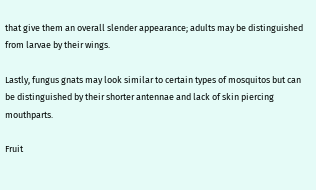that give them an overall slender appearance; adults may be distinguished from larvae by their wings.

Lastly, fungus gnats may look similar to certain types of mosquitos but can be distinguished by their shorter antennae and lack of skin piercing mouthparts.

Fruit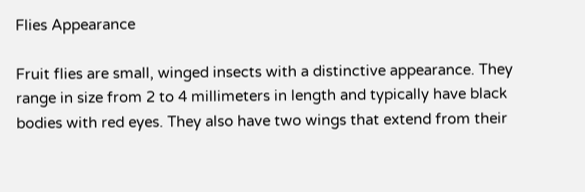Flies Appearance

Fruit flies are small, winged insects with a distinctive appearance. They range in size from 2 to 4 millimeters in length and typically have black bodies with red eyes. They also have two wings that extend from their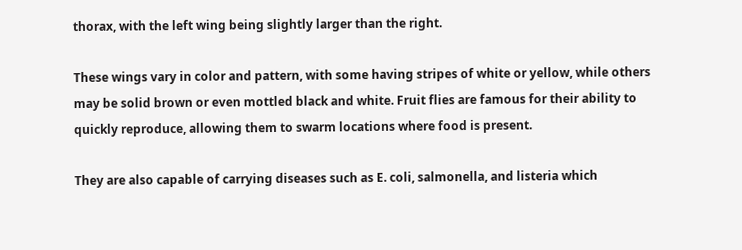thorax, with the left wing being slightly larger than the right.

These wings vary in color and pattern, with some having stripes of white or yellow, while others may be solid brown or even mottled black and white. Fruit flies are famous for their ability to quickly reproduce, allowing them to swarm locations where food is present.

They are also capable of carrying diseases such as E. coli, salmonella, and listeria which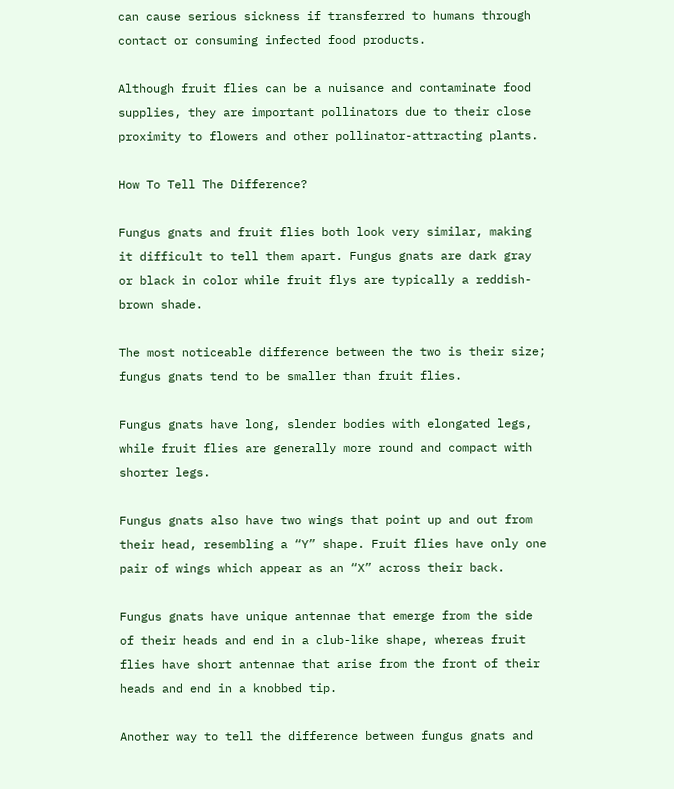can cause serious sickness if transferred to humans through contact or consuming infected food products.

Although fruit flies can be a nuisance and contaminate food supplies, they are important pollinators due to their close proximity to flowers and other pollinator-attracting plants.

How To Tell The Difference?

Fungus gnats and fruit flies both look very similar, making it difficult to tell them apart. Fungus gnats are dark gray or black in color while fruit flys are typically a reddish-brown shade.

The most noticeable difference between the two is their size; fungus gnats tend to be smaller than fruit flies.

Fungus gnats have long, slender bodies with elongated legs, while fruit flies are generally more round and compact with shorter legs.

Fungus gnats also have two wings that point up and out from their head, resembling a “Y” shape. Fruit flies have only one pair of wings which appear as an “X” across their back.

Fungus gnats have unique antennae that emerge from the side of their heads and end in a club-like shape, whereas fruit flies have short antennae that arise from the front of their heads and end in a knobbed tip.

Another way to tell the difference between fungus gnats and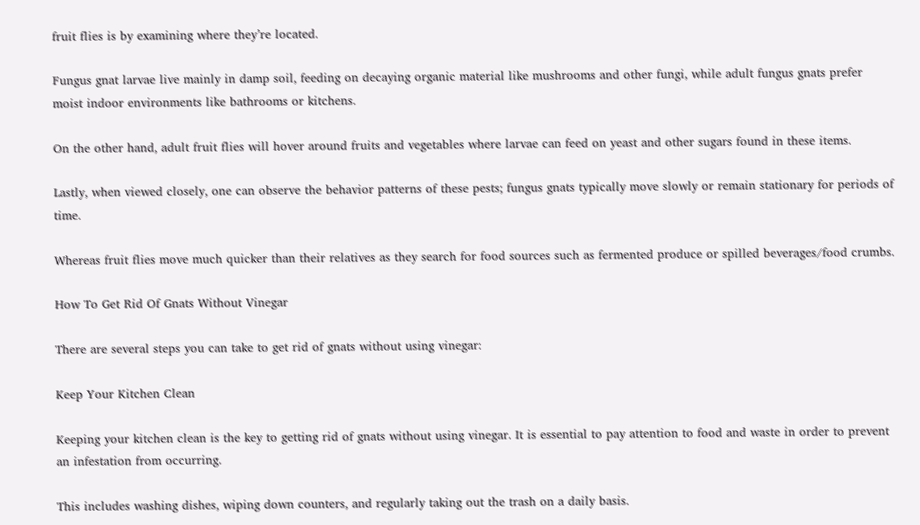fruit flies is by examining where they’re located.

Fungus gnat larvae live mainly in damp soil, feeding on decaying organic material like mushrooms and other fungi, while adult fungus gnats prefer moist indoor environments like bathrooms or kitchens.

On the other hand, adult fruit flies will hover around fruits and vegetables where larvae can feed on yeast and other sugars found in these items.

Lastly, when viewed closely, one can observe the behavior patterns of these pests; fungus gnats typically move slowly or remain stationary for periods of time.

Whereas fruit flies move much quicker than their relatives as they search for food sources such as fermented produce or spilled beverages/food crumbs.

How To Get Rid Of Gnats Without Vinegar

There are several steps you can take to get rid of gnats without using vinegar:

Keep Your Kitchen Clean

Keeping your kitchen clean is the key to getting rid of gnats without using vinegar. It is essential to pay attention to food and waste in order to prevent an infestation from occurring.

This includes washing dishes, wiping down counters, and regularly taking out the trash on a daily basis.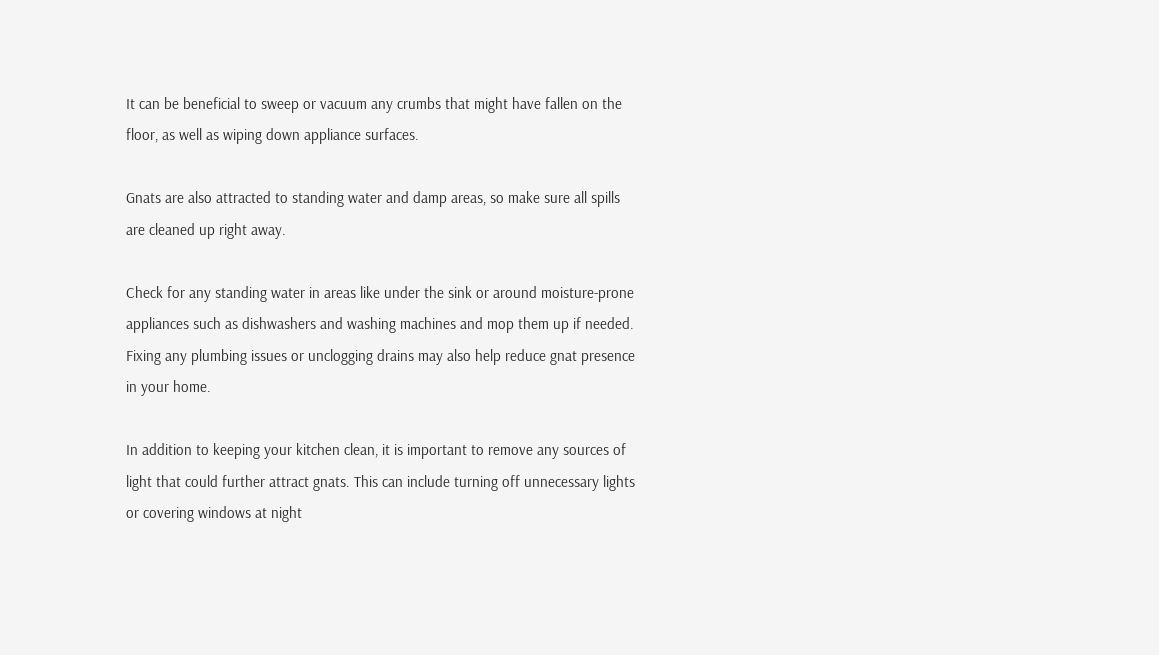It can be beneficial to sweep or vacuum any crumbs that might have fallen on the floor, as well as wiping down appliance surfaces.

Gnats are also attracted to standing water and damp areas, so make sure all spills are cleaned up right away.

Check for any standing water in areas like under the sink or around moisture-prone appliances such as dishwashers and washing machines and mop them up if needed. Fixing any plumbing issues or unclogging drains may also help reduce gnat presence in your home.

In addition to keeping your kitchen clean, it is important to remove any sources of light that could further attract gnats. This can include turning off unnecessary lights or covering windows at night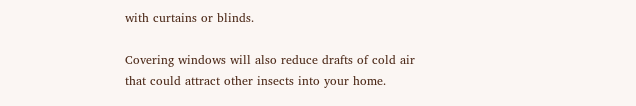with curtains or blinds.

Covering windows will also reduce drafts of cold air that could attract other insects into your home.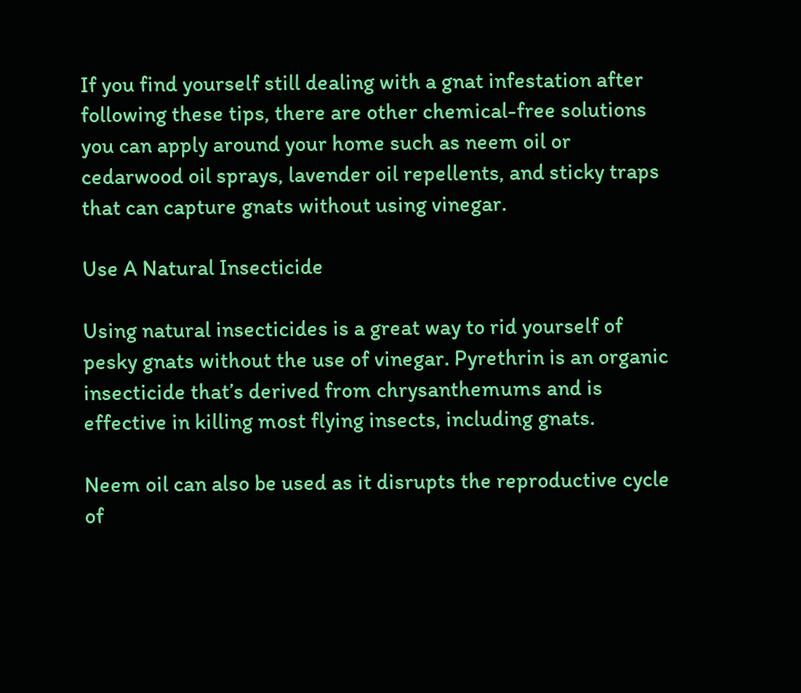If you find yourself still dealing with a gnat infestation after following these tips, there are other chemical-free solutions you can apply around your home such as neem oil or cedarwood oil sprays, lavender oil repellents, and sticky traps that can capture gnats without using vinegar.

Use A Natural Insecticide

Using natural insecticides is a great way to rid yourself of pesky gnats without the use of vinegar. Pyrethrin is an organic insecticide that’s derived from chrysanthemums and is effective in killing most flying insects, including gnats.

Neem oil can also be used as it disrupts the reproductive cycle of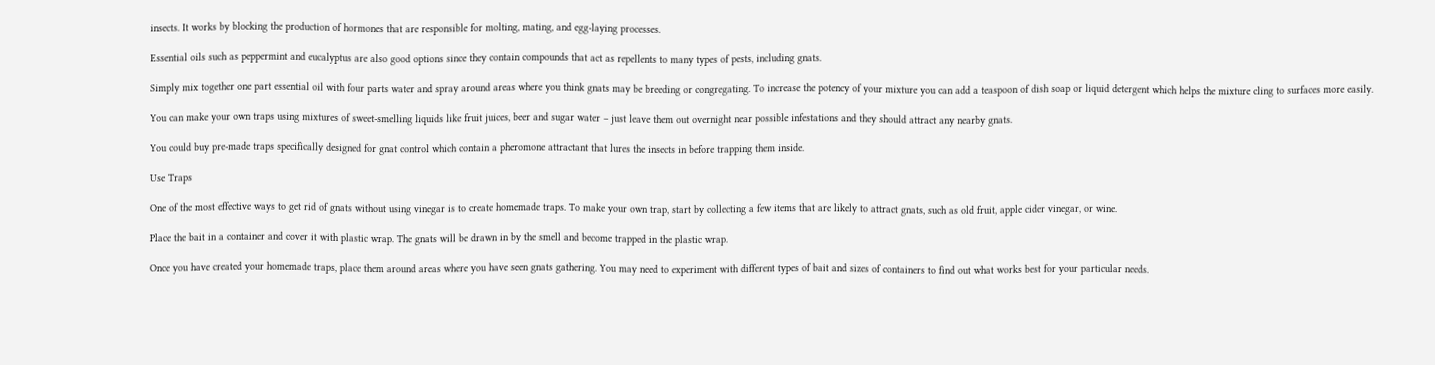insects. It works by blocking the production of hormones that are responsible for molting, mating, and egg-laying processes.

Essential oils such as peppermint and eucalyptus are also good options since they contain compounds that act as repellents to many types of pests, including gnats.

Simply mix together one part essential oil with four parts water and spray around areas where you think gnats may be breeding or congregating. To increase the potency of your mixture you can add a teaspoon of dish soap or liquid detergent which helps the mixture cling to surfaces more easily.

You can make your own traps using mixtures of sweet-smelling liquids like fruit juices, beer and sugar water – just leave them out overnight near possible infestations and they should attract any nearby gnats.

You could buy pre-made traps specifically designed for gnat control which contain a pheromone attractant that lures the insects in before trapping them inside.

Use Traps

One of the most effective ways to get rid of gnats without using vinegar is to create homemade traps. To make your own trap, start by collecting a few items that are likely to attract gnats, such as old fruit, apple cider vinegar, or wine.

Place the bait in a container and cover it with plastic wrap. The gnats will be drawn in by the smell and become trapped in the plastic wrap.

Once you have created your homemade traps, place them around areas where you have seen gnats gathering. You may need to experiment with different types of bait and sizes of containers to find out what works best for your particular needs.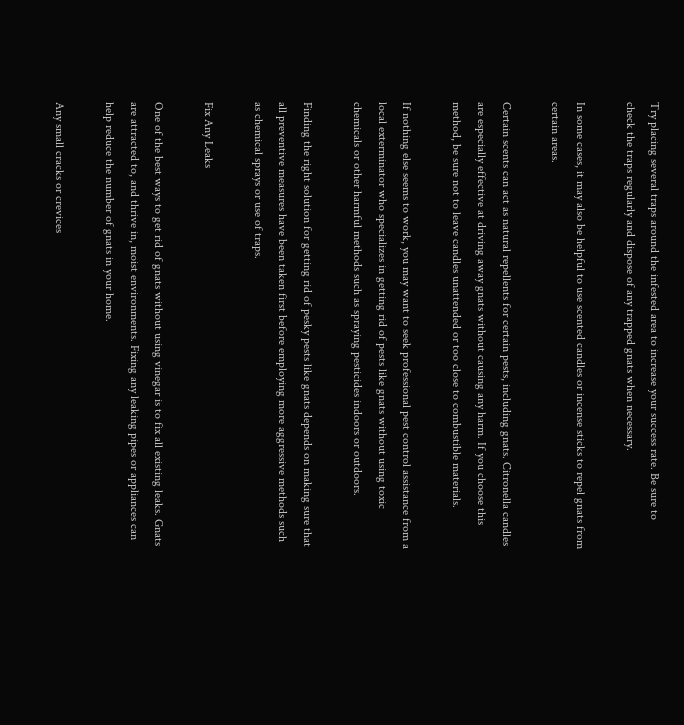Try placing several traps around the infested area to increase your success rate. Be sure to check the traps regularly and dispose of any trapped gnats when necessary.

In some cases, it may also be helpful to use scented candles or incense sticks to repel gnats from certain areas.

Certain scents can act as natural repellents for certain pests, including gnats. Citronella candles are especially effective at driving away gnats without causing any harm. If you choose this method, be sure not to leave candles unattended or too close to combustible materials.

If nothing else seems to work, you may want to seek professional pest control assistance from a local exterminator who specializes in getting rid of pests like gnats without using toxic chemicals or other harmful methods such as spraying pesticides indoors or outdoors.

Finding the right solution for getting rid of pesky pests like gnats depends on making sure that all preventive measures have been taken first before employing more aggressive methods such as chemical sprays or use of traps.

Fix Any Leaks

One of the best ways to get rid of gnats without using vinegar is to fix all existing leaks. Gnats are attracted to, and thrive in, moist environments. Fixing any leaking pipes or appliances can help reduce the number of gnats in your home.

Any small cracks or crevices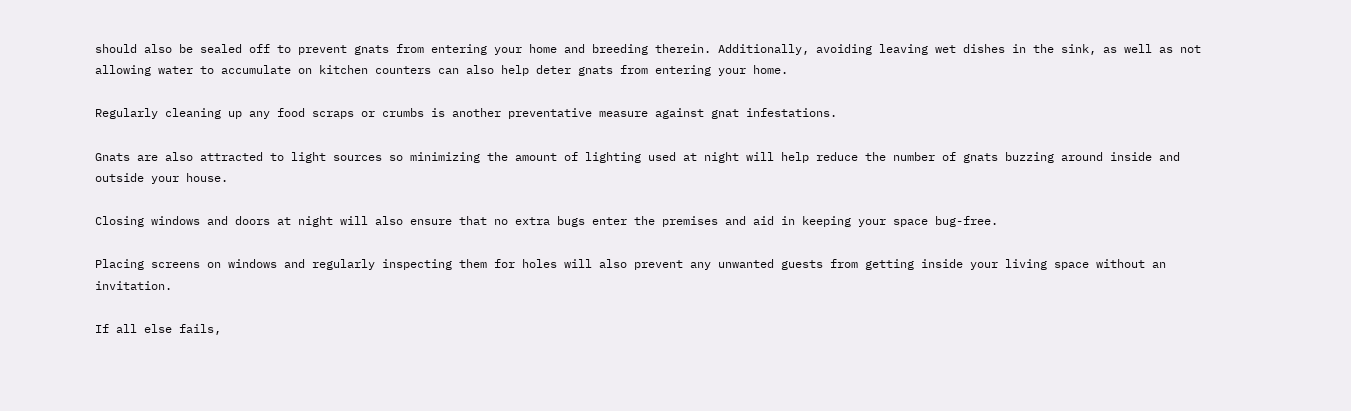should also be sealed off to prevent gnats from entering your home and breeding therein. Additionally, avoiding leaving wet dishes in the sink, as well as not allowing water to accumulate on kitchen counters can also help deter gnats from entering your home.

Regularly cleaning up any food scraps or crumbs is another preventative measure against gnat infestations.

Gnats are also attracted to light sources so minimizing the amount of lighting used at night will help reduce the number of gnats buzzing around inside and outside your house.

Closing windows and doors at night will also ensure that no extra bugs enter the premises and aid in keeping your space bug-free.

Placing screens on windows and regularly inspecting them for holes will also prevent any unwanted guests from getting inside your living space without an invitation.

If all else fails,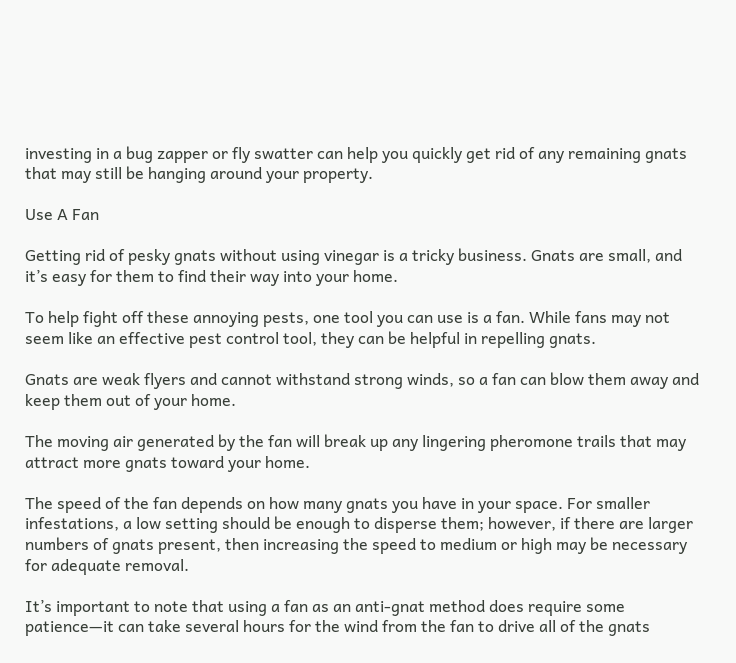investing in a bug zapper or fly swatter can help you quickly get rid of any remaining gnats that may still be hanging around your property.

Use A Fan

Getting rid of pesky gnats without using vinegar is a tricky business. Gnats are small, and it’s easy for them to find their way into your home.

To help fight off these annoying pests, one tool you can use is a fan. While fans may not seem like an effective pest control tool, they can be helpful in repelling gnats.

Gnats are weak flyers and cannot withstand strong winds, so a fan can blow them away and keep them out of your home.

The moving air generated by the fan will break up any lingering pheromone trails that may attract more gnats toward your home.

The speed of the fan depends on how many gnats you have in your space. For smaller infestations, a low setting should be enough to disperse them; however, if there are larger numbers of gnats present, then increasing the speed to medium or high may be necessary for adequate removal.

It’s important to note that using a fan as an anti-gnat method does require some patience—it can take several hours for the wind from the fan to drive all of the gnats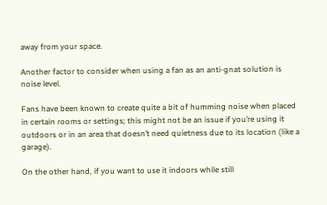away from your space.

Another factor to consider when using a fan as an anti-gnat solution is noise level.

Fans have been known to create quite a bit of humming noise when placed in certain rooms or settings; this might not be an issue if you’re using it outdoors or in an area that doesn’t need quietness due to its location (like a garage).

On the other hand, if you want to use it indoors while still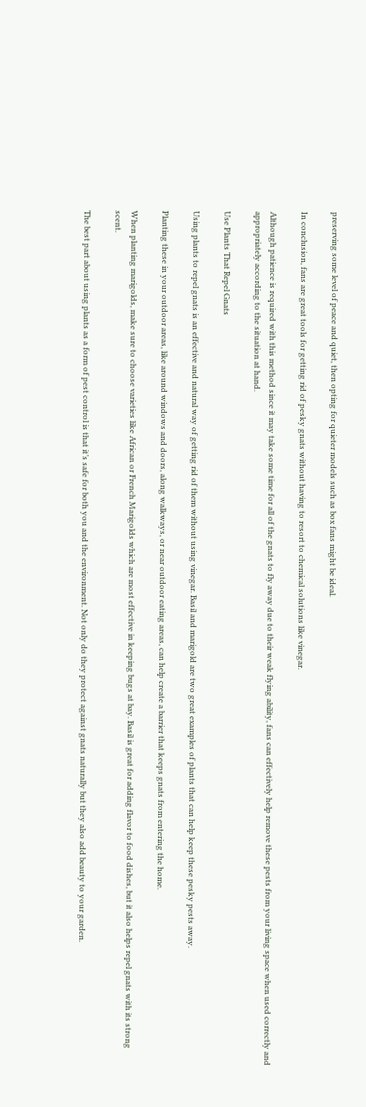preserving some level of peace and quiet, then opting for quieter models such as box fans might be ideal.

In conclusion, fans are great tools for getting rid of pesky gnats without having to resort to chemical solutions like vinegar.

Although patience is required with this method since it may take some time for all of the gnats to fly away due to their weak flying ability, fans can effectively help remove these pests from your living space when used correctly and appropriately according to the situation at hand.

Use Plants That Repel Gnats

Using plants to repel gnats is an effective and natural way of getting rid of them without using vinegar. Basil and marigold are two great examples of plants that can help keep these pesky pests away.

Planting these in your outdoor areas, like around windows and doors, along walkways, or near outdoor eating areas, can help create a barrier that keeps gnats from entering the home.

When planting marigolds, make sure to choose varieties like African or French Marigolds which are most effective in keeping bugs at bay. Basil is great for adding flavor to food dishes, but it also helps repel gnats with its strong scent.

The best part about using plants as a form of pest control is that it’s safe for both you and the environment. Not only do they protect against gnats naturally but they also add beauty to your garden.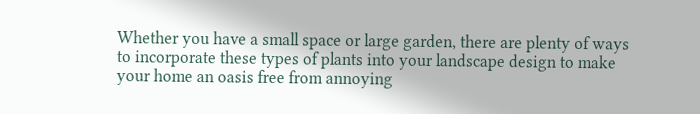Whether you have a small space or large garden, there are plenty of ways to incorporate these types of plants into your landscape design to make your home an oasis free from annoying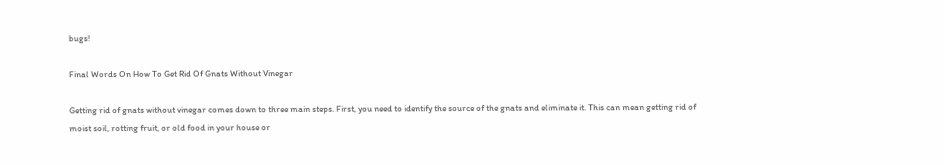bugs!

Final Words On How To Get Rid Of Gnats Without Vinegar

Getting rid of gnats without vinegar comes down to three main steps. First, you need to identify the source of the gnats and eliminate it. This can mean getting rid of moist soil, rotting fruit, or old food in your house or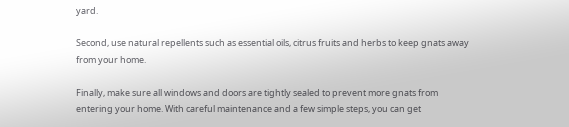yard.

Second, use natural repellents such as essential oils, citrus fruits and herbs to keep gnats away from your home.

Finally, make sure all windows and doors are tightly sealed to prevent more gnats from entering your home. With careful maintenance and a few simple steps, you can get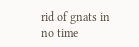rid of gnats in no time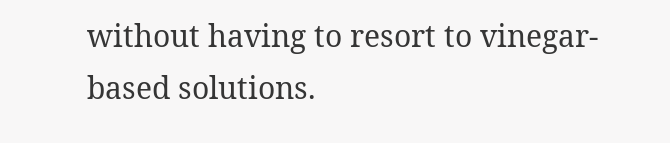without having to resort to vinegar-based solutions.